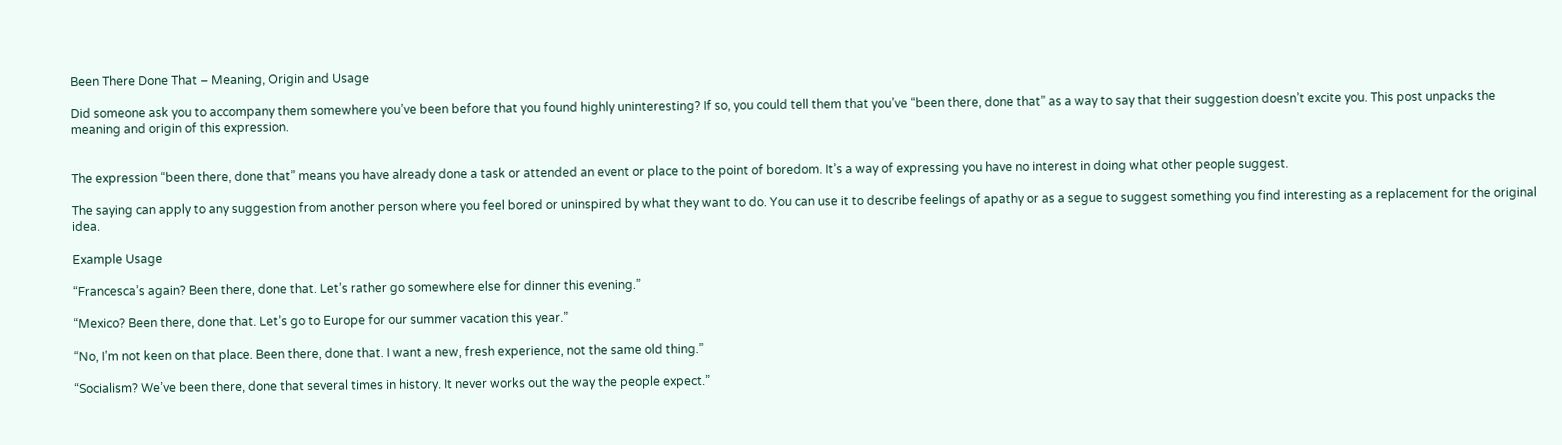Been There Done That – Meaning, Origin and Usage

Did someone ask you to accompany them somewhere you’ve been before that you found highly uninteresting? If so, you could tell them that you’ve “been there, done that” as a way to say that their suggestion doesn’t excite you. This post unpacks the meaning and origin of this expression.


The expression “been there, done that” means you have already done a task or attended an event or place to the point of boredom. It’s a way of expressing you have no interest in doing what other people suggest.

The saying can apply to any suggestion from another person where you feel bored or uninspired by what they want to do. You can use it to describe feelings of apathy or as a segue to suggest something you find interesting as a replacement for the original idea.

Example Usage

“Francesca’s again? Been there, done that. Let’s rather go somewhere else for dinner this evening.”

“Mexico? Been there, done that. Let’s go to Europe for our summer vacation this year.”

“No, I’m not keen on that place. Been there, done that. I want a new, fresh experience, not the same old thing.”

“Socialism? We’ve been there, done that several times in history. It never works out the way the people expect.”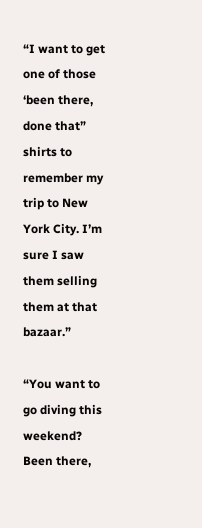“I want to get one of those ‘been there, done that” shirts to remember my trip to New York City. I’m sure I saw them selling them at that bazaar.”

“You want to go diving this weekend? Been there,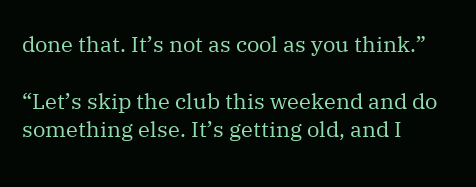done that. It’s not as cool as you think.”

“Let’s skip the club this weekend and do something else. It’s getting old, and I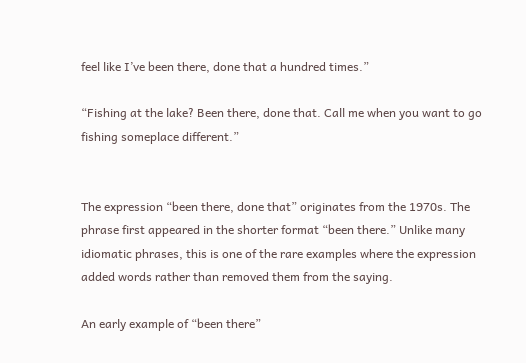feel like I’ve been there, done that a hundred times.”

“Fishing at the lake? Been there, done that. Call me when you want to go fishing someplace different.”


The expression “been there, done that” originates from the 1970s. The phrase first appeared in the shorter format “been there.” Unlike many idiomatic phrases, this is one of the rare examples where the expression added words rather than removed them from the saying.

An early example of “been there”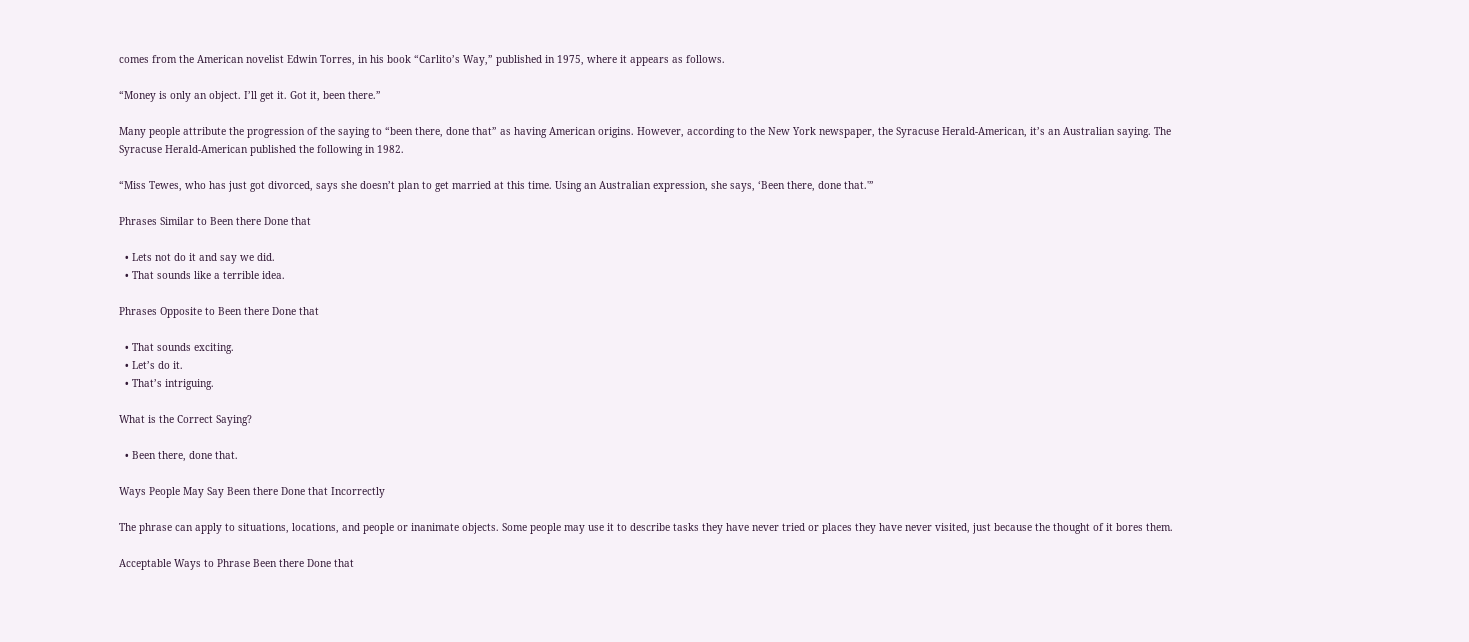comes from the American novelist Edwin Torres, in his book “Carlito’s Way,” published in 1975, where it appears as follows.

“Money is only an object. I’ll get it. Got it, been there.”

Many people attribute the progression of the saying to “been there, done that” as having American origins. However, according to the New York newspaper, the Syracuse Herald-American, it’s an Australian saying. The Syracuse Herald-American published the following in 1982.

“Miss Tewes, who has just got divorced, says she doesn’t plan to get married at this time. Using an Australian expression, she says, ‘Been there, done that.'”

Phrases Similar to Been there Done that

  • Lets not do it and say we did.
  • That sounds like a terrible idea.

Phrases Opposite to Been there Done that

  • That sounds exciting.
  • Let’s do it.
  • That’s intriguing.

What is the Correct Saying?

  • Been there, done that.

Ways People May Say Been there Done that Incorrectly

The phrase can apply to situations, locations, and people or inanimate objects. Some people may use it to describe tasks they have never tried or places they have never visited, just because the thought of it bores them.

Acceptable Ways to Phrase Been there Done that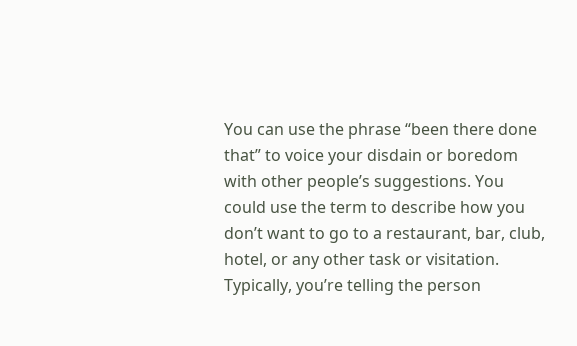You can use the phrase “been there done that” to voice your disdain or boredom with other people’s suggestions. You could use the term to describe how you don’t want to go to a restaurant, bar, club, hotel, or any other task or visitation. Typically, you’re telling the person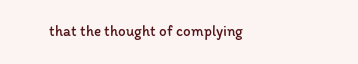that the thought of complying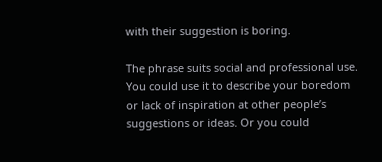with their suggestion is boring.

The phrase suits social and professional use. You could use it to describe your boredom or lack of inspiration at other people’s suggestions or ideas. Or you could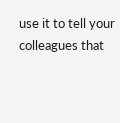use it to tell your colleagues that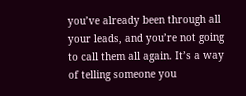you’ve already been through all your leads, and you’re not going to call them all again. It’s a way of telling someone you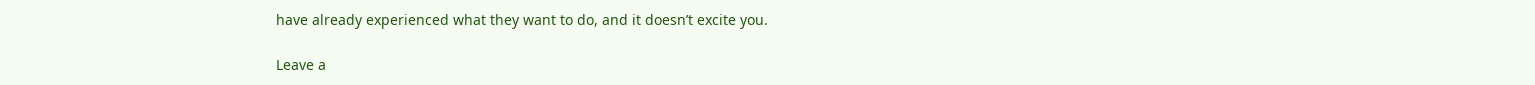have already experienced what they want to do, and it doesn’t excite you.

Leave a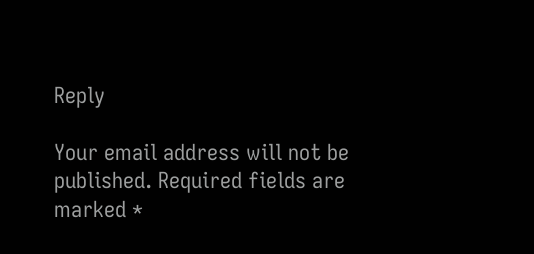Reply

Your email address will not be published. Required fields are marked *